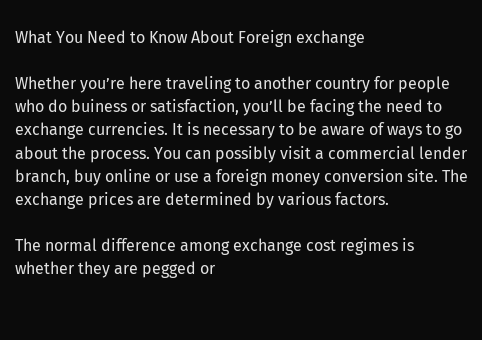What You Need to Know About Foreign exchange

Whether you’re here traveling to another country for people who do buiness or satisfaction, you’ll be facing the need to exchange currencies. It is necessary to be aware of ways to go about the process. You can possibly visit a commercial lender branch, buy online or use a foreign money conversion site. The exchange prices are determined by various factors.

The normal difference among exchange cost regimes is whether they are pegged or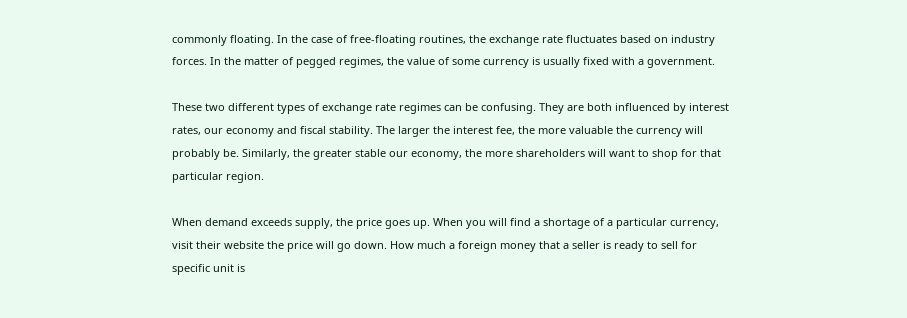commonly floating. In the case of free-floating routines, the exchange rate fluctuates based on industry forces. In the matter of pegged regimes, the value of some currency is usually fixed with a government.

These two different types of exchange rate regimes can be confusing. They are both influenced by interest rates, our economy and fiscal stability. The larger the interest fee, the more valuable the currency will probably be. Similarly, the greater stable our economy, the more shareholders will want to shop for that particular region.

When demand exceeds supply, the price goes up. When you will find a shortage of a particular currency, visit their website the price will go down. How much a foreign money that a seller is ready to sell for specific unit is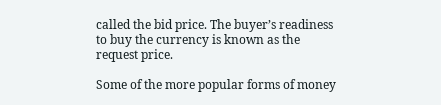called the bid price. The buyer’s readiness to buy the currency is known as the request price.

Some of the more popular forms of money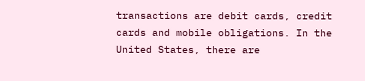transactions are debit cards, credit cards and mobile obligations. In the United States, there are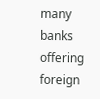many banks offering foreign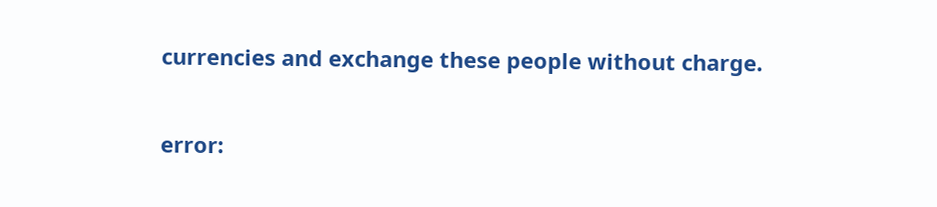currencies and exchange these people without charge.

error: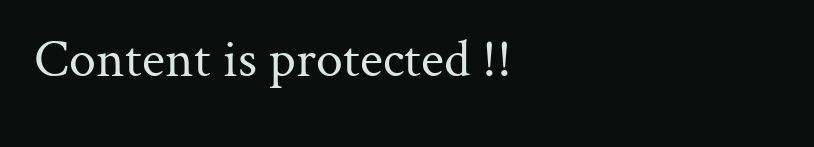Content is protected !!